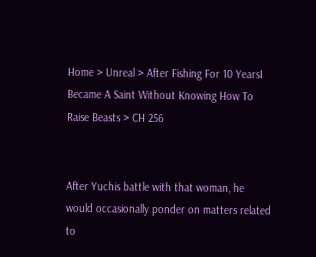Home > Unreal > After Fishing For 10 YearsI Became A Saint Without Knowing How To Raise Beasts > CH 256


After Yuchis battle with that woman, he would occasionally ponder on matters related to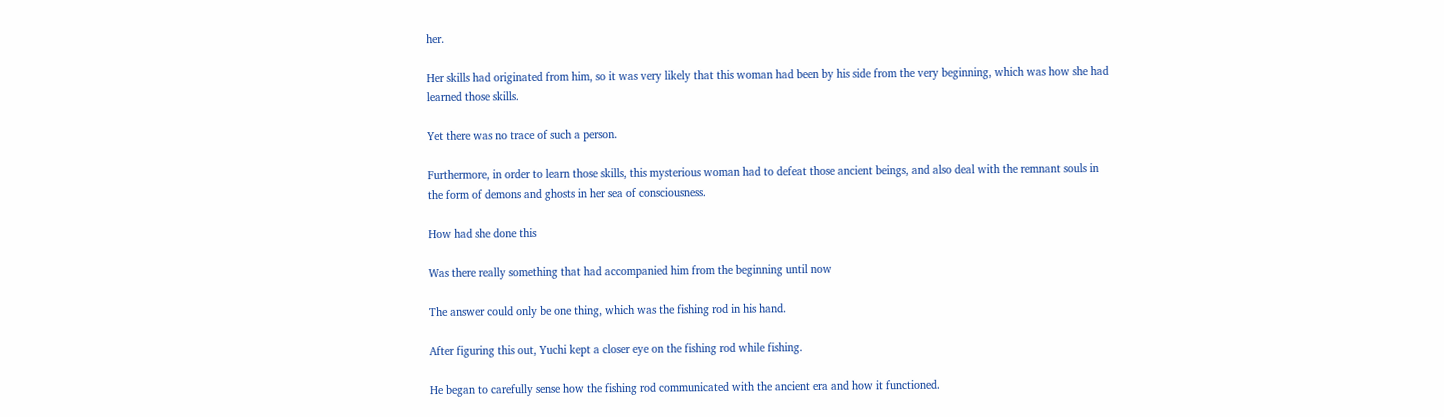her.

Her skills had originated from him, so it was very likely that this woman had been by his side from the very beginning, which was how she had learned those skills.

Yet there was no trace of such a person.

Furthermore, in order to learn those skills, this mysterious woman had to defeat those ancient beings, and also deal with the remnant souls in the form of demons and ghosts in her sea of consciousness.

How had she done this

Was there really something that had accompanied him from the beginning until now

The answer could only be one thing, which was the fishing rod in his hand.

After figuring this out, Yuchi kept a closer eye on the fishing rod while fishing.

He began to carefully sense how the fishing rod communicated with the ancient era and how it functioned.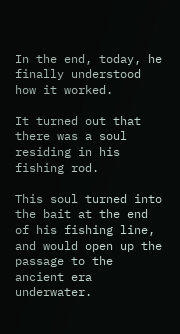In the end, today, he finally understood how it worked.

It turned out that there was a soul residing in his fishing rod.

This soul turned into the bait at the end of his fishing line, and would open up the passage to the ancient era underwater.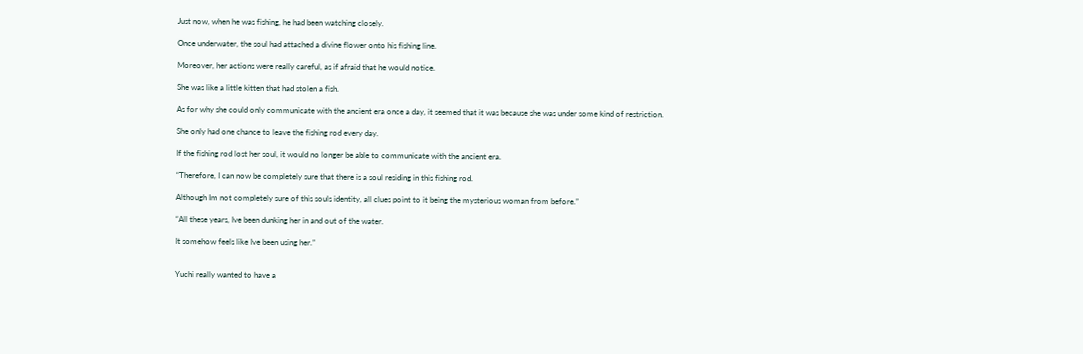Just now, when he was fishing, he had been watching closely.

Once underwater, the soul had attached a divine flower onto his fishing line.

Moreover, her actions were really careful, as if afraid that he would notice.

She was like a little kitten that had stolen a fish.

As for why she could only communicate with the ancient era once a day, it seemed that it was because she was under some kind of restriction.

She only had one chance to leave the fishing rod every day.

If the fishing rod lost her soul, it would no longer be able to communicate with the ancient era.

“Therefore, I can now be completely sure that there is a soul residing in this fishing rod.

Although Im not completely sure of this souls identity, all clues point to it being the mysterious woman from before.”

“All these years, Ive been dunking her in and out of the water.

It somehow feels like Ive been using her.”


Yuchi really wanted to have a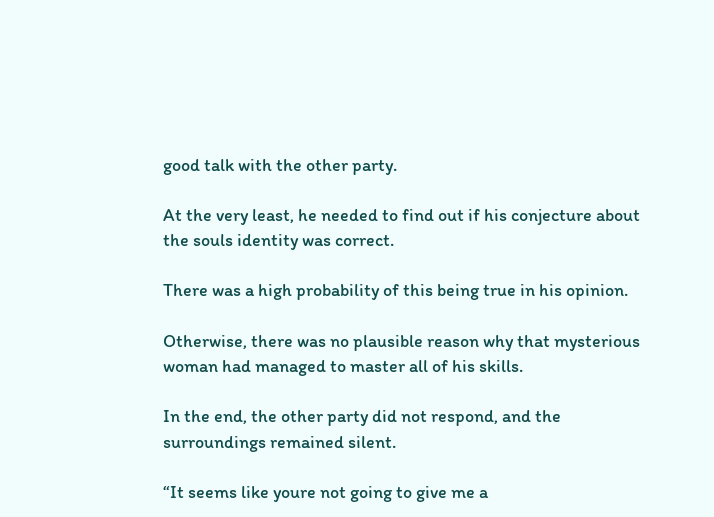good talk with the other party.

At the very least, he needed to find out if his conjecture about the souls identity was correct.

There was a high probability of this being true in his opinion.

Otherwise, there was no plausible reason why that mysterious woman had managed to master all of his skills.

In the end, the other party did not respond, and the surroundings remained silent.

“It seems like youre not going to give me a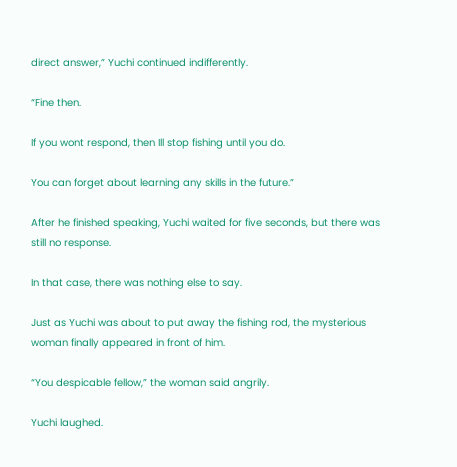direct answer,” Yuchi continued indifferently.

“Fine then.

If you wont respond, then Ill stop fishing until you do.

You can forget about learning any skills in the future.”

After he finished speaking, Yuchi waited for five seconds, but there was still no response.

In that case, there was nothing else to say.

Just as Yuchi was about to put away the fishing rod, the mysterious woman finally appeared in front of him.

“You despicable fellow,” the woman said angrily.

Yuchi laughed.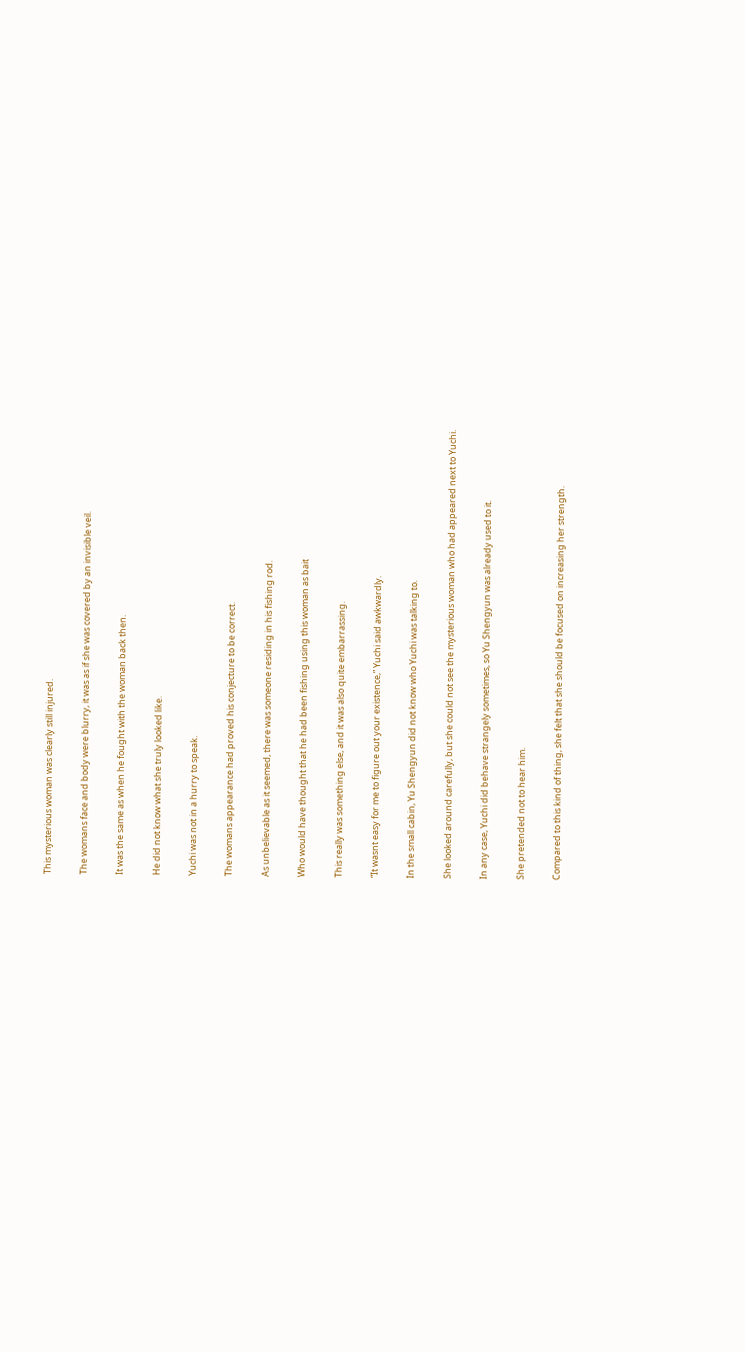This mysterious woman was clearly still injured.

The womans face and body were blurry, it was as if she was covered by an invisible veil.

It was the same as when he fought with the woman back then.

He did not know what she truly looked like.

Yuchi was not in a hurry to speak.

The womans appearance had proved his conjecture to be correct.

As unbelievable as it seemed, there was someone residing in his fishing rod.

Who would have thought that he had been fishing using this woman as bait

This really was something else, and it was also quite embarrassing.

“It wasnt easy for me to figure out your existence,” Yuchi said awkwardly.

In the small cabin, Yu Shengyun did not know who Yuchi was talking to.

She looked around carefully, but she could not see the mysterious woman who had appeared next to Yuchi.

In any case, Yuchi did behave strangely sometimes, so Yu Shengyun was already used to it.

She pretended not to hear him.

Compared to this kind of thing, she felt that she should be focused on increasing her strength.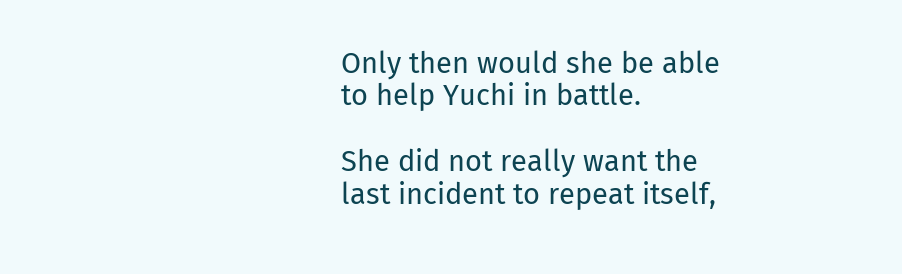Only then would she be able to help Yuchi in battle.

She did not really want the last incident to repeat itself,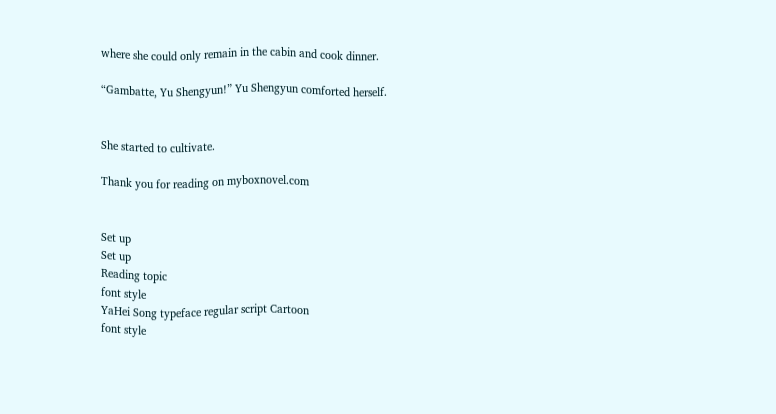where she could only remain in the cabin and cook dinner.

“Gambatte, Yu Shengyun!” Yu Shengyun comforted herself.


She started to cultivate.

Thank you for reading on myboxnovel.com


Set up
Set up
Reading topic
font style
YaHei Song typeface regular script Cartoon
font style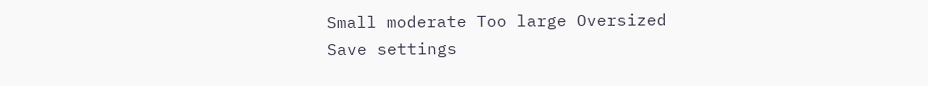Small moderate Too large Oversized
Save settings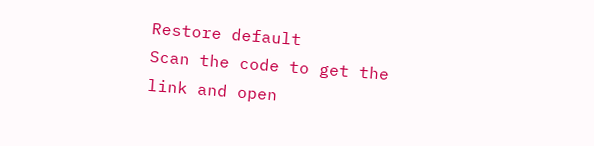Restore default
Scan the code to get the link and open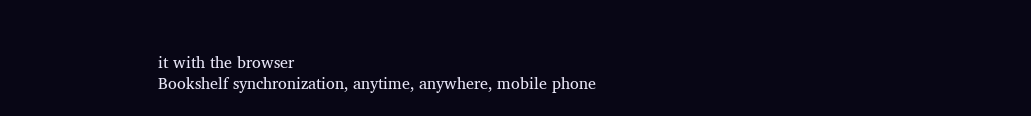it with the browser
Bookshelf synchronization, anytime, anywhere, mobile phone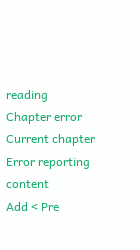reading
Chapter error
Current chapter
Error reporting content
Add < Pre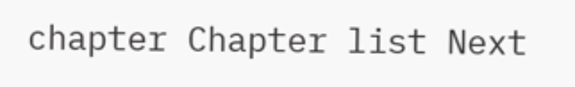chapter Chapter list Next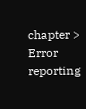chapter > Error reporting